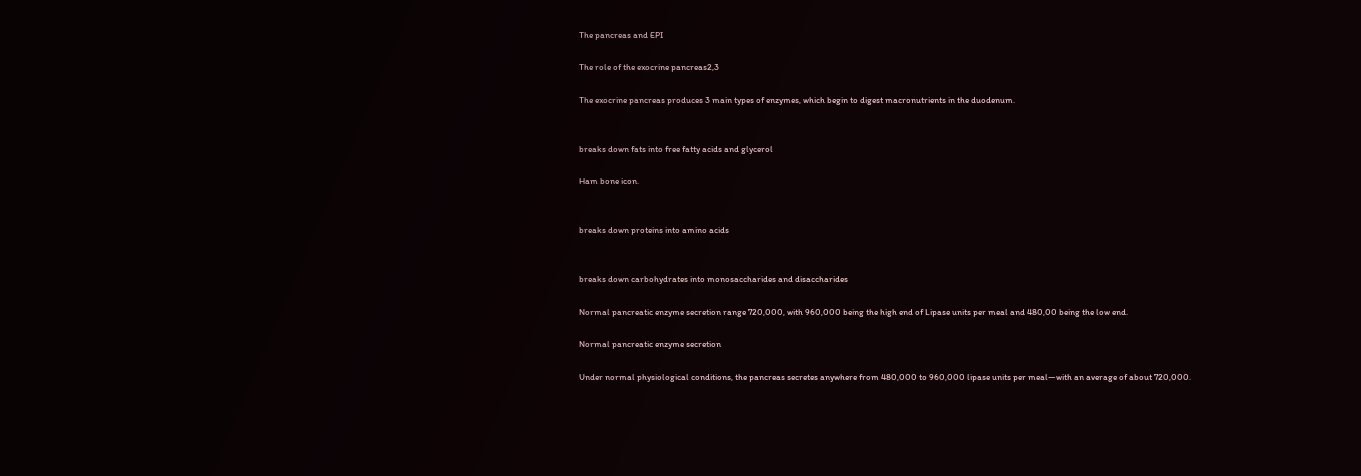The pancreas and EPI

The role of the exocrine pancreas2,3

The exocrine pancreas produces 3 main types of enzymes, which begin to digest macronutrients in the duodenum.


breaks down fats into free fatty acids and glycerol

Ham bone icon.


breaks down proteins into amino acids


breaks down carbohydrates into monosaccharides and disaccharides

Normal pancreatic enzyme secretion range 720,000, with 960,000 being the high end of Lipase units per meal and 480,00 being the low end.

Normal pancreatic enzyme secretion

Under normal physiological conditions, the pancreas secretes anywhere from 480,000 to 960,000 lipase units per meal—with an average of about 720,000.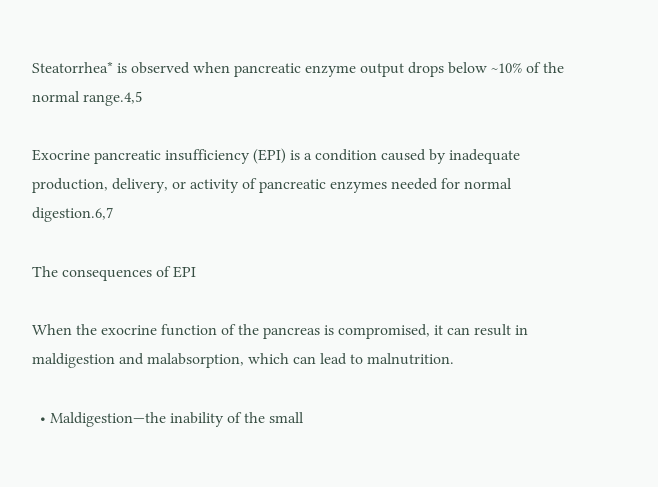Steatorrhea* is observed when pancreatic enzyme output drops below ~10% of the normal range.4,5

Exocrine pancreatic insufficiency (EPI) is a condition caused by inadequate production, delivery, or activity of pancreatic enzymes needed for normal digestion.6,7

The consequences of EPI

When the exocrine function of the pancreas is compromised, it can result in maldigestion and malabsorption, which can lead to malnutrition.

  • Maldigestion—the inability of the small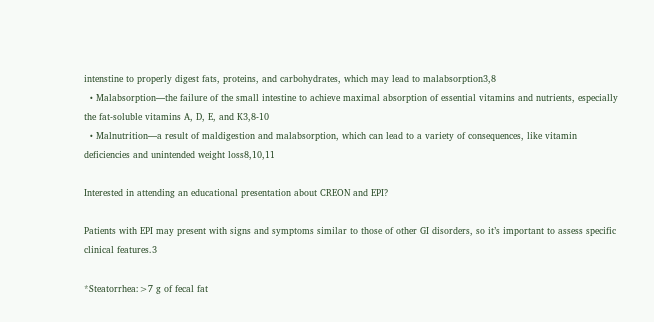intenstine to properly digest fats, proteins, and carbohydrates, which may lead to malabsorption3,8
  • Malabsorption—the failure of the small intestine to achieve maximal absorption of essential vitamins and nutrients, especially the fat-soluble vitamins A, D, E, and K3,8-10
  • Malnutrition—a result of maldigestion and malabsorption, which can lead to a variety of consequences, like vitamin deficiencies and unintended weight loss8,10,11

Interested in attending an educational presentation about CREON and EPI?

Patients with EPI may present with signs and symptoms similar to those of other GI disorders, so it’s important to assess specific clinical features.3

*Steatorrhea:>7 g of fecal fat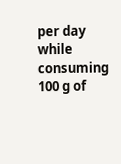per day while consuming 100 g of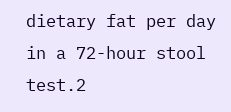dietary fat per day in a 72-hour stool test.2